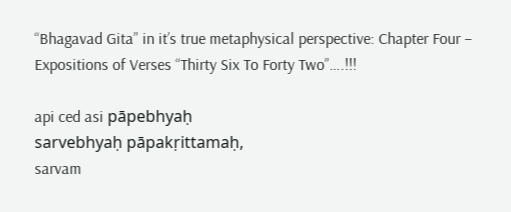“Bhagavad Gita” in it’s true metaphysical perspective: Chapter Four – Expositions of Verses “Thirty Six To Forty Two”….!!!

api ced asi pāpebhyaḥ
sarvebhyaḥ pāpakṛittamaḥ,
sarvam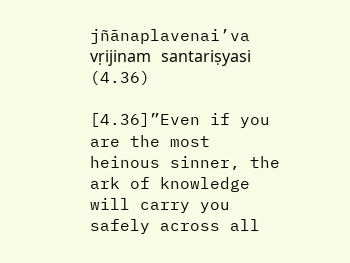jñānaplavenai’va
vṛijinam santariṣyasi (4.36)

[4.36]”Even if you are the most heinous sinner, the ark of knowledge will carry you safely across all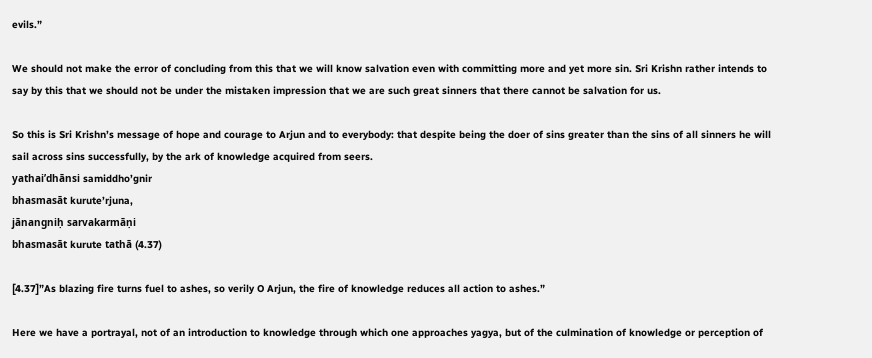evils.”

We should not make the error of concluding from this that we will know salvation even with committing more and yet more sin. Sri Krishn rather intends to say by this that we should not be under the mistaken impression that we are such great sinners that there cannot be salvation for us.

So this is Sri Krishn’s message of hope and courage to Arjun and to everybody: that despite being the doer of sins greater than the sins of all sinners he will sail across sins successfully, by the ark of knowledge acquired from seers.
yathai’dhānsi samiddho’gnir
bhasmasāt kurute’rjuna,
jānangniḥ sarvakarmāṇi
bhasmasāt kurute tathā (4.37)

[4.37]”As blazing fire turns fuel to ashes, so verily O Arjun, the fire of knowledge reduces all action to ashes.”

Here we have a portrayal, not of an introduction to knowledge through which one approaches yagya, but of the culmination of knowledge or perception of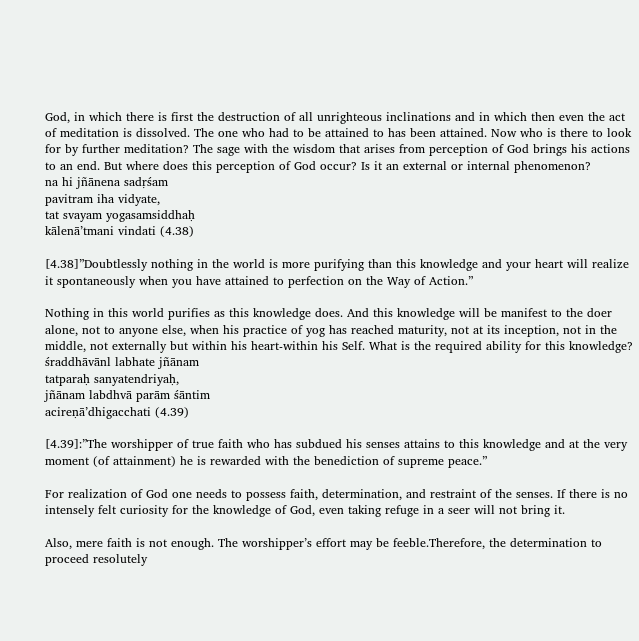God, in which there is first the destruction of all unrighteous inclinations and in which then even the act of meditation is dissolved. The one who had to be attained to has been attained. Now who is there to look for by further meditation? The sage with the wisdom that arises from perception of God brings his actions to an end. But where does this perception of God occur? Is it an external or internal phenomenon?
na hi jñānena sadṛśam
pavitram iha vidyate,
tat svayam yogasamsiddhaḥ
kālenā’tmani vindati (4.38)

[4.38]”Doubtlessly nothing in the world is more purifying than this knowledge and your heart will realize it spontaneously when you have attained to perfection on the Way of Action.”

Nothing in this world purifies as this knowledge does. And this knowledge will be manifest to the doer alone, not to anyone else, when his practice of yog has reached maturity, not at its inception, not in the middle, not externally but within his heart-within his Self. What is the required ability for this knowledge?
śraddhāvānl labhate jñānam
tatparaḥ sanyatendriyaḥ,
jñānam labdhvā parām śāntim
acireṇā’dhigacchati (4.39)

[4.39]:”The worshipper of true faith who has subdued his senses attains to this knowledge and at the very moment (of attainment) he is rewarded with the benediction of supreme peace.”

For realization of God one needs to possess faith, determination, and restraint of the senses. If there is no intensely felt curiosity for the knowledge of God, even taking refuge in a seer will not bring it.

Also, mere faith is not enough. The worshipper’s effort may be feeble.Therefore, the determination to proceed resolutely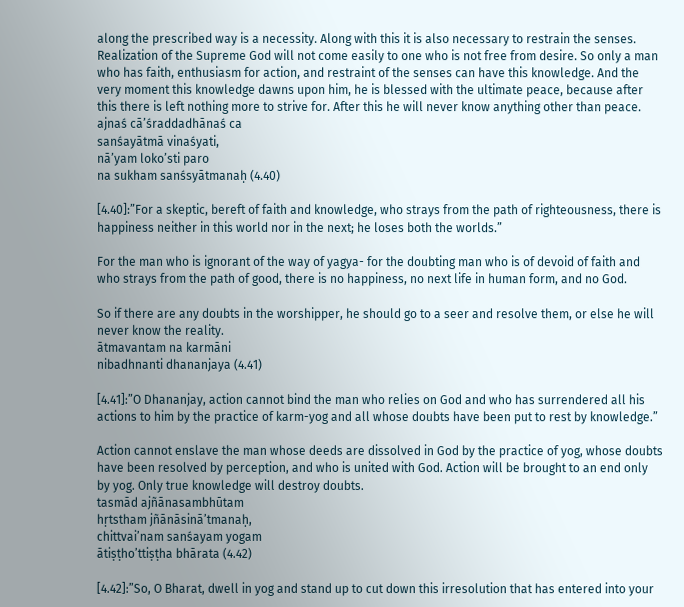along the prescribed way is a necessity. Along with this it is also necessary to restrain the senses. Realization of the Supreme God will not come easily to one who is not free from desire. So only a man who has faith, enthusiasm for action, and restraint of the senses can have this knowledge. And the very moment this knowledge dawns upon him, he is blessed with the ultimate peace, because after this there is left nothing more to strive for. After this he will never know anything other than peace.
ajnaś cā’śraddadhānaś ca
sanśayātmā vinaśyati,
nā’yam loko’sti paro
na sukham sanśsyātmanaḥ (4.40)

[4.40]:”For a skeptic, bereft of faith and knowledge, who strays from the path of righteousness, there is happiness neither in this world nor in the next; he loses both the worlds.”

For the man who is ignorant of the way of yagya- for the doubting man who is of devoid of faith and who strays from the path of good, there is no happiness, no next life in human form, and no God.

So if there are any doubts in the worshipper, he should go to a seer and resolve them, or else he will never know the reality.
ātmavantam na karmāni
nibadhnanti dhananjaya (4.41)

[4.41]:”O Dhananjay, action cannot bind the man who relies on God and who has surrendered all his actions to him by the practice of karm-yog and all whose doubts have been put to rest by knowledge.”

Action cannot enslave the man whose deeds are dissolved in God by the practice of yog, whose doubts have been resolved by perception, and who is united with God. Action will be brought to an end only by yog. Only true knowledge will destroy doubts.
tasmād ajñānasambhūtam
hṛtstham jñānāsinā’tmanaḥ,
chittvai’nam sanśayam yogam
ātiṣṭho’ttiṣṭha bhārata (4.42)

[4.42]:”So, O Bharat, dwell in yog and stand up to cut down this irresolution that has entered into your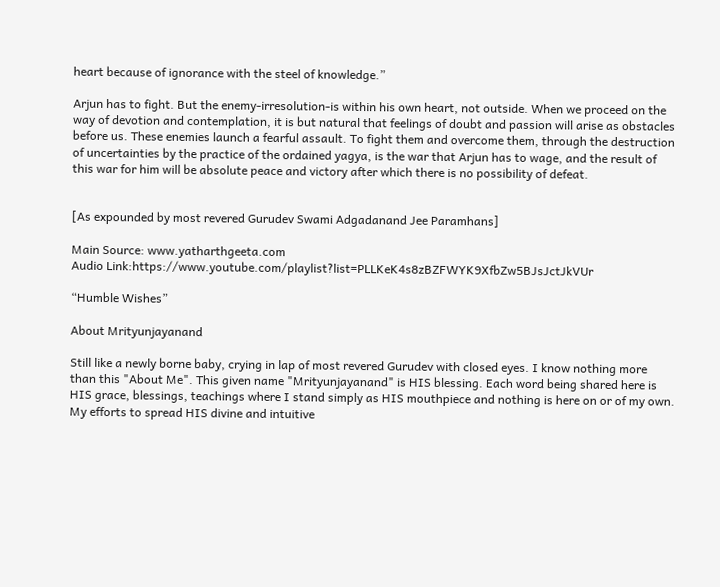heart because of ignorance with the steel of knowledge.”

Arjun has to fight. But the enemy-irresolution-is within his own heart, not outside. When we proceed on the way of devotion and contemplation, it is but natural that feelings of doubt and passion will arise as obstacles before us. These enemies launch a fearful assault. To fight them and overcome them, through the destruction of uncertainties by the practice of the ordained yagya, is the war that Arjun has to wage, and the result of this war for him will be absolute peace and victory after which there is no possibility of defeat.


[As expounded by most revered Gurudev Swami Adgadanand Jee Paramhans]

Main Source: www.yatharthgeeta.com
Audio Link:https://www.youtube.com/playlist?list=PLLKeK4s8zBZFWYK9XfbZw5BJsJctJkVUr

“Humble Wishes”

About Mrityunjayanand

Still like a newly borne baby, crying in lap of most revered Gurudev with closed eyes. I know nothing more than this "About Me". This given name "Mrityunjayanand" is HIS blessing. Each word being shared here is HIS grace, blessings, teachings where I stand simply as HIS mouthpiece and nothing is here on or of my own. My efforts to spread HIS divine and intuitive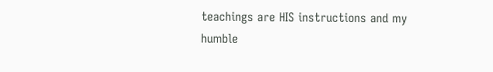teachings are HIS instructions and my humble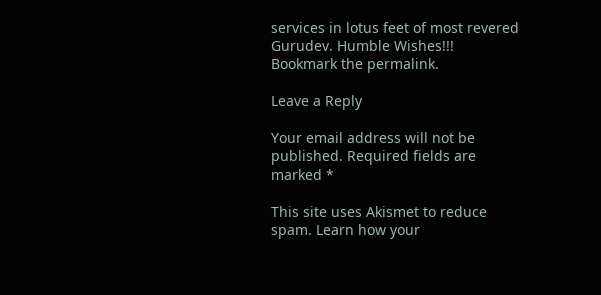services in lotus feet of most revered Gurudev. Humble Wishes!!!
Bookmark the permalink.

Leave a Reply

Your email address will not be published. Required fields are marked *

This site uses Akismet to reduce spam. Learn how your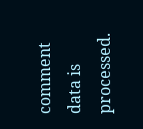comment data is processed.